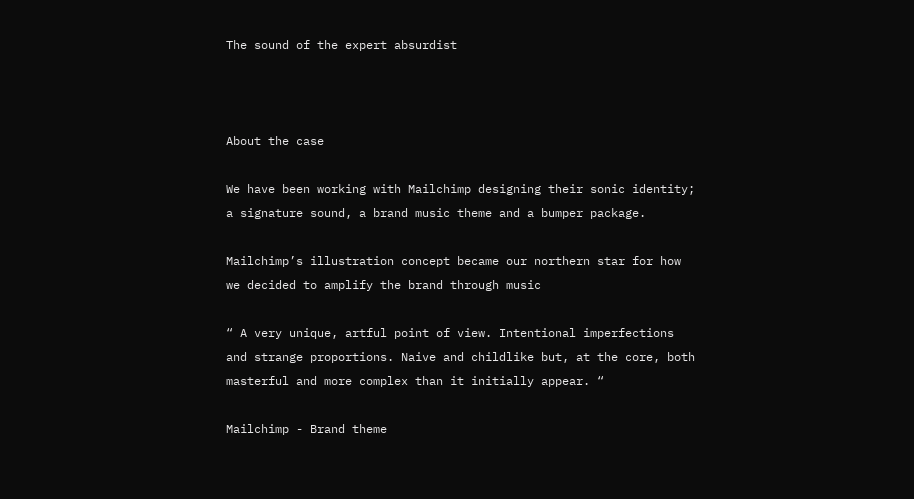The sound of the expert absurdist



About the case

We have been working with Mailchimp designing their sonic identity; a signature sound, a brand music theme and a bumper package.

Mailchimp’s illustration concept became our northern star for how we decided to amplify the brand through music

“ A very unique, artful point of view. Intentional imperfections and strange proportions. Naive and childlike but, at the core, both masterful and more complex than it initially appear. “

Mailchimp - Brand theme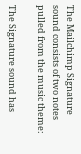The Mailchimp Signature sound consists of two notes pulled from the music theme:

The Signature sound has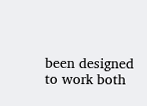been designed to work both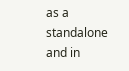as a standalone and in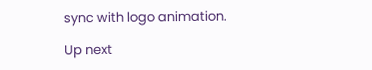sync with logo animation.

Up next